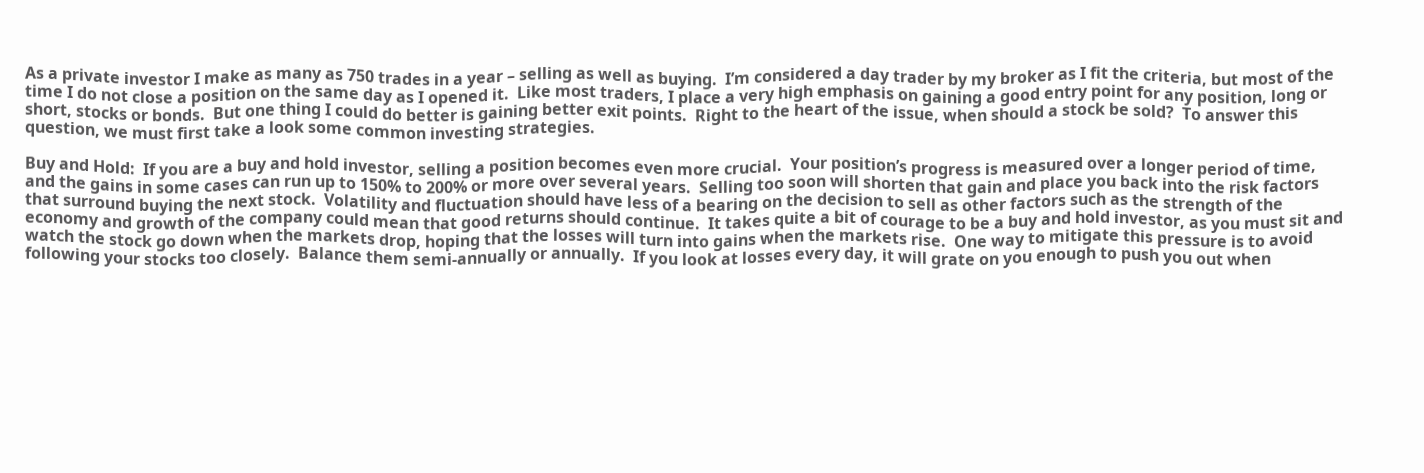As a private investor I make as many as 750 trades in a year – selling as well as buying.  I’m considered a day trader by my broker as I fit the criteria, but most of the time I do not close a position on the same day as I opened it.  Like most traders, I place a very high emphasis on gaining a good entry point for any position, long or short, stocks or bonds.  But one thing I could do better is gaining better exit points.  Right to the heart of the issue, when should a stock be sold?  To answer this question, we must first take a look some common investing strategies.

Buy and Hold:  If you are a buy and hold investor, selling a position becomes even more crucial.  Your position’s progress is measured over a longer period of time, and the gains in some cases can run up to 150% to 200% or more over several years.  Selling too soon will shorten that gain and place you back into the risk factors that surround buying the next stock.  Volatility and fluctuation should have less of a bearing on the decision to sell as other factors such as the strength of the economy and growth of the company could mean that good returns should continue.  It takes quite a bit of courage to be a buy and hold investor, as you must sit and watch the stock go down when the markets drop, hoping that the losses will turn into gains when the markets rise.  One way to mitigate this pressure is to avoid following your stocks too closely.  Balance them semi-annually or annually.  If you look at losses every day, it will grate on you enough to push you out when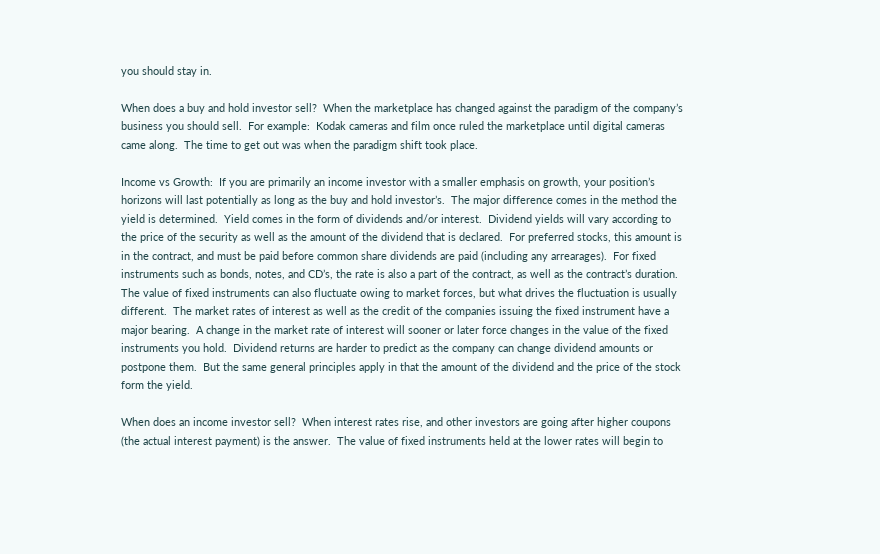you should stay in.

When does a buy and hold investor sell?  When the marketplace has changed against the paradigm of the company’s business you should sell.  For example:  Kodak cameras and film once ruled the marketplace until digital cameras came along.  The time to get out was when the paradigm shift took place.

Income vs Growth:  If you are primarily an income investor with a smaller emphasis on growth, your position’s horizons will last potentially as long as the buy and hold investor’s.  The major difference comes in the method the yield is determined.  Yield comes in the form of dividends and/or interest.  Dividend yields will vary according to the price of the security as well as the amount of the dividend that is declared.  For preferred stocks, this amount is in the contract, and must be paid before common share dividends are paid (including any arrearages).  For fixed instruments such as bonds, notes, and CD’s, the rate is also a part of the contract, as well as the contract’s duration.  The value of fixed instruments can also fluctuate owing to market forces, but what drives the fluctuation is usually different.  The market rates of interest as well as the credit of the companies issuing the fixed instrument have a major bearing.  A change in the market rate of interest will sooner or later force changes in the value of the fixed instruments you hold.  Dividend returns are harder to predict as the company can change dividend amounts or postpone them.  But the same general principles apply in that the amount of the dividend and the price of the stock form the yield.

When does an income investor sell?  When interest rates rise, and other investors are going after higher coupons (the actual interest payment) is the answer.  The value of fixed instruments held at the lower rates will begin to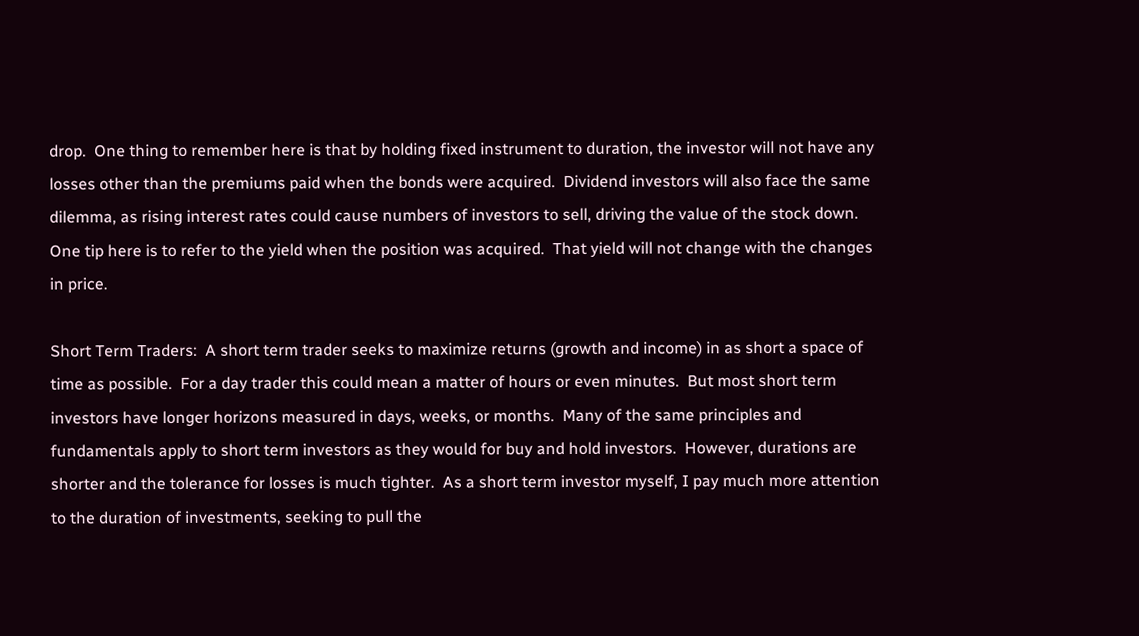drop.  One thing to remember here is that by holding fixed instrument to duration, the investor will not have any losses other than the premiums paid when the bonds were acquired.  Dividend investors will also face the same dilemma, as rising interest rates could cause numbers of investors to sell, driving the value of the stock down.  One tip here is to refer to the yield when the position was acquired.  That yield will not change with the changes in price.

Short Term Traders:  A short term trader seeks to maximize returns (growth and income) in as short a space of time as possible.  For a day trader this could mean a matter of hours or even minutes.  But most short term investors have longer horizons measured in days, weeks, or months.  Many of the same principles and fundamentals apply to short term investors as they would for buy and hold investors.  However, durations are shorter and the tolerance for losses is much tighter.  As a short term investor myself, I pay much more attention to the duration of investments, seeking to pull the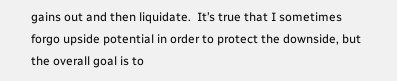gains out and then liquidate.  It’s true that I sometimes forgo upside potential in order to protect the downside, but the overall goal is to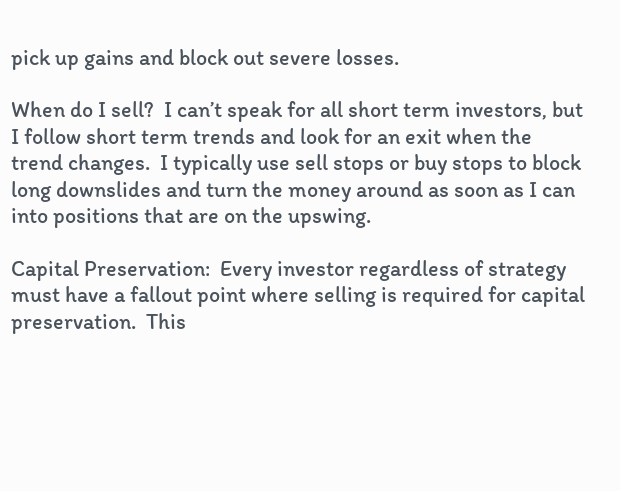pick up gains and block out severe losses.

When do I sell?  I can’t speak for all short term investors, but I follow short term trends and look for an exit when the trend changes.  I typically use sell stops or buy stops to block long downslides and turn the money around as soon as I can into positions that are on the upswing.

Capital Preservation:  Every investor regardless of strategy must have a fallout point where selling is required for capital preservation.  This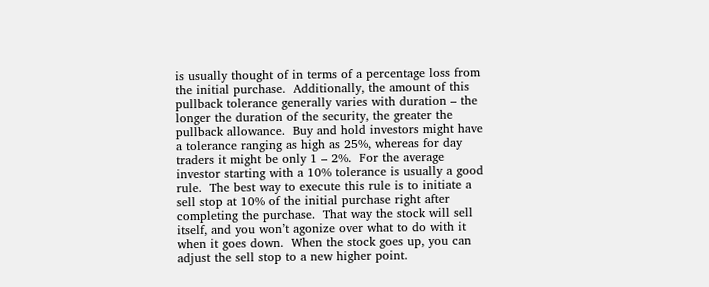is usually thought of in terms of a percentage loss from the initial purchase.  Additionally, the amount of this pullback tolerance generally varies with duration – the longer the duration of the security, the greater the pullback allowance.  Buy and hold investors might have a tolerance ranging as high as 25%, whereas for day traders it might be only 1 – 2%.  For the average investor starting with a 10% tolerance is usually a good rule.  The best way to execute this rule is to initiate a sell stop at 10% of the initial purchase right after completing the purchase.  That way the stock will sell itself, and you won’t agonize over what to do with it when it goes down.  When the stock goes up, you can adjust the sell stop to a new higher point.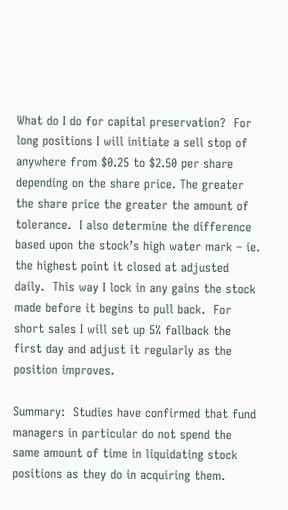What do I do for capital preservation?  For long positions I will initiate a sell stop of anywhere from $0.25 to $2.50 per share depending on the share price. The greater the share price the greater the amount of tolerance.  I also determine the difference based upon the stock’s high water mark – ie. the highest point it closed at adjusted daily.  This way I lock in any gains the stock made before it begins to pull back.  For short sales I will set up 5% fallback the first day and adjust it regularly as the position improves.

Summary:  Studies have confirmed that fund managers in particular do not spend the same amount of time in liquidating stock positions as they do in acquiring them.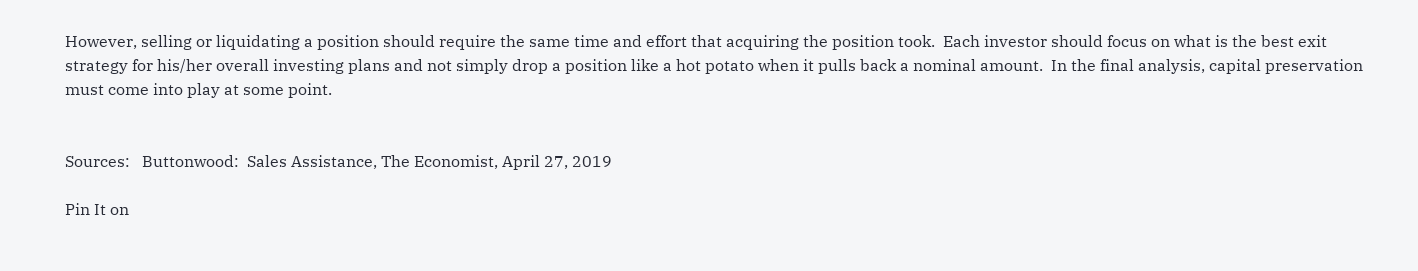However, selling or liquidating a position should require the same time and effort that acquiring the position took.  Each investor should focus on what is the best exit strategy for his/her overall investing plans and not simply drop a position like a hot potato when it pulls back a nominal amount.  In the final analysis, capital preservation must come into play at some point.


Sources:   Buttonwood:  Sales Assistance, The Economist, April 27, 2019

Pin It on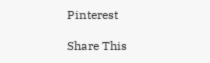Pinterest

Share This